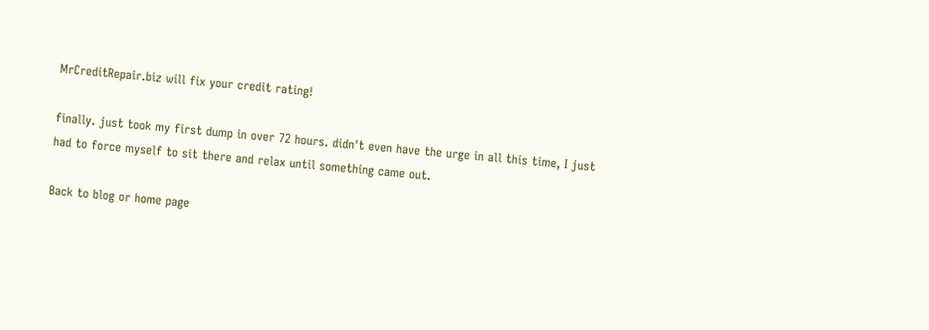MrCreditRepair.biz will fix your credit rating!

finally. just took my first dump in over 72 hours. didn't even have the urge in all this time, I just had to force myself to sit there and relax until something came out.

Back to blog or home page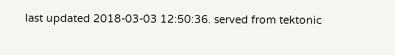last updated 2018-03-03 12:50:36. served from tektonic